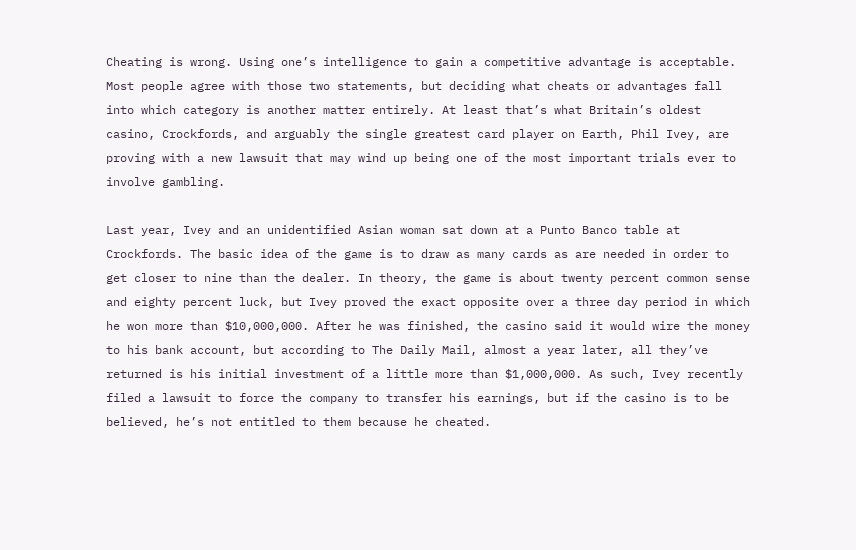Cheating is wrong. Using one’s intelligence to gain a competitive advantage is acceptable. Most people agree with those two statements, but deciding what cheats or advantages fall into which category is another matter entirely. At least that’s what Britain’s oldest casino, Crockfords, and arguably the single greatest card player on Earth, Phil Ivey, are proving with a new lawsuit that may wind up being one of the most important trials ever to involve gambling.

Last year, Ivey and an unidentified Asian woman sat down at a Punto Banco table at Crockfords. The basic idea of the game is to draw as many cards as are needed in order to get closer to nine than the dealer. In theory, the game is about twenty percent common sense and eighty percent luck, but Ivey proved the exact opposite over a three day period in which he won more than $10,000,000. After he was finished, the casino said it would wire the money to his bank account, but according to The Daily Mail, almost a year later, all they’ve returned is his initial investment of a little more than $1,000,000. As such, Ivey recently filed a lawsuit to force the company to transfer his earnings, but if the casino is to be believed, he’s not entitled to them because he cheated.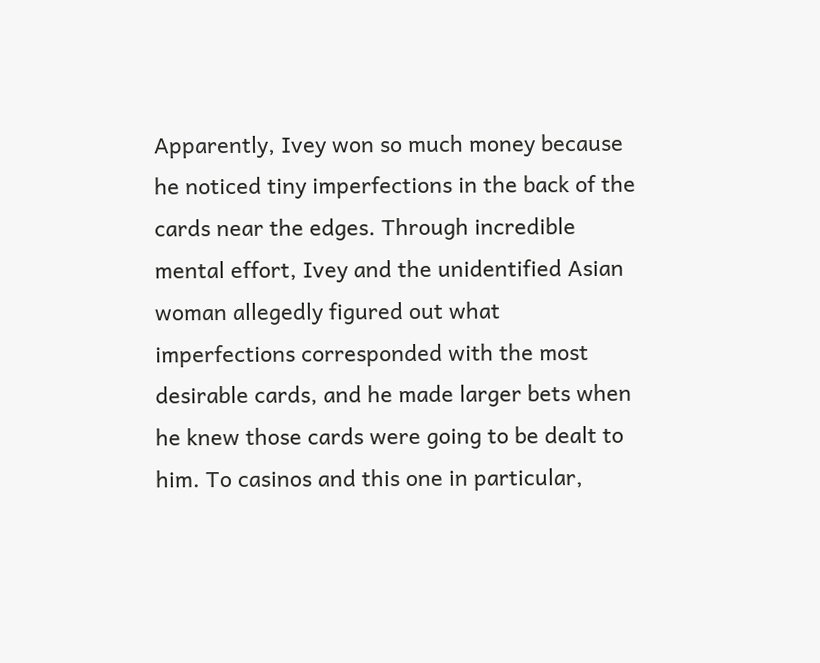Apparently, Ivey won so much money because he noticed tiny imperfections in the back of the cards near the edges. Through incredible mental effort, Ivey and the unidentified Asian woman allegedly figured out what imperfections corresponded with the most desirable cards, and he made larger bets when he knew those cards were going to be dealt to him. To casinos and this one in particular,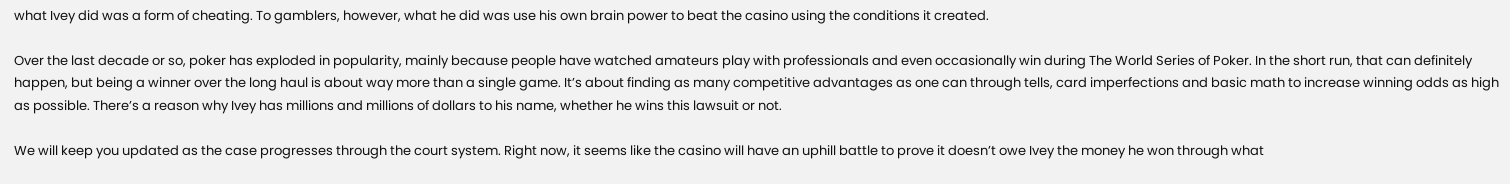what Ivey did was a form of cheating. To gamblers, however, what he did was use his own brain power to beat the casino using the conditions it created.

Over the last decade or so, poker has exploded in popularity, mainly because people have watched amateurs play with professionals and even occasionally win during The World Series of Poker. In the short run, that can definitely happen, but being a winner over the long haul is about way more than a single game. It’s about finding as many competitive advantages as one can through tells, card imperfections and basic math to increase winning odds as high as possible. There’s a reason why Ivey has millions and millions of dollars to his name, whether he wins this lawsuit or not.

We will keep you updated as the case progresses through the court system. Right now, it seems like the casino will have an uphill battle to prove it doesn’t owe Ivey the money he won through what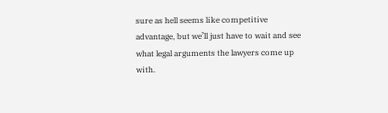sure as hell seems like competitive advantage, but we’ll just have to wait and see what legal arguments the lawyers come up with.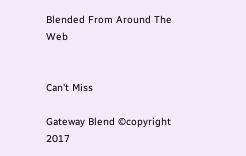Blended From Around The Web


Can't Miss

Gateway Blend ©copyright 2017